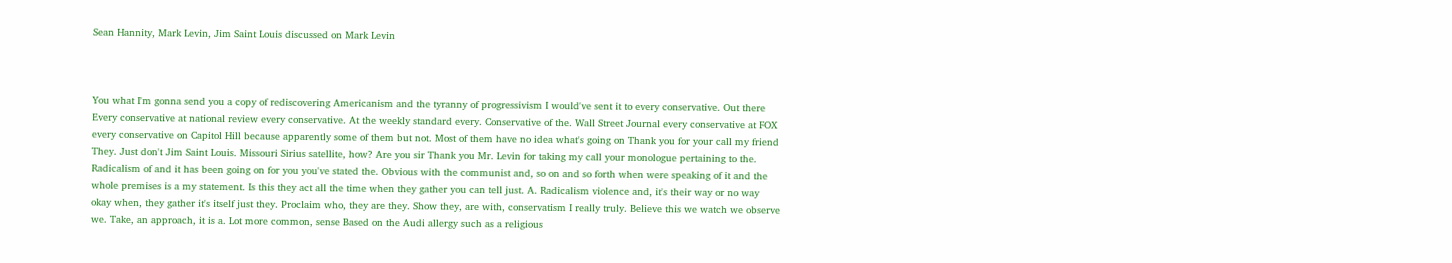Sean Hannity, Mark Levin, Jim Saint Louis discussed on Mark Levin



You what I'm gonna send you a copy of rediscovering Americanism and the tyranny of progressivism I would've sent it to every conservative. Out there Every conservative at national review every conservative. At the weekly standard every. Conservative of the. Wall Street Journal every conservative at FOX every conservative on Capitol Hill because apparently some of them but not. Most of them have no idea what's going on Thank you for your call my friend They. Just don't Jim Saint Louis. Missouri Sirius satellite, how? Are you sir Thank you Mr. Levin for taking my call your monologue pertaining to the. Radicalism of and it has been going on for you you've stated the. Obvious with the communist and, so on and so forth when were speaking of it and the whole premises is a my statement. Is this they act all the time when they gather you can tell just. A. Radicalism violence and, it's their way or no way okay when, they gather it's itself just they. Proclaim who, they are they. Show they, are with, conservatism I really truly. Believe this we watch we observe we. Take, an approach, it is a. Lot more common, sense Based on the Audi allergy such as a religious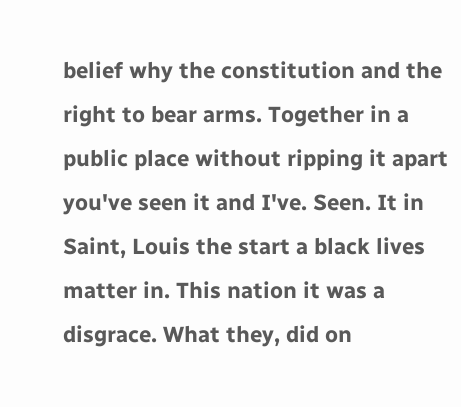belief why the constitution and the right to bear arms. Together in a public place without ripping it apart you've seen it and I've. Seen. It in Saint, Louis the start a black lives matter in. This nation it was a disgrace. What they, did on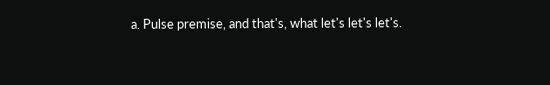a. Pulse premise, and that's, what let's let's let's.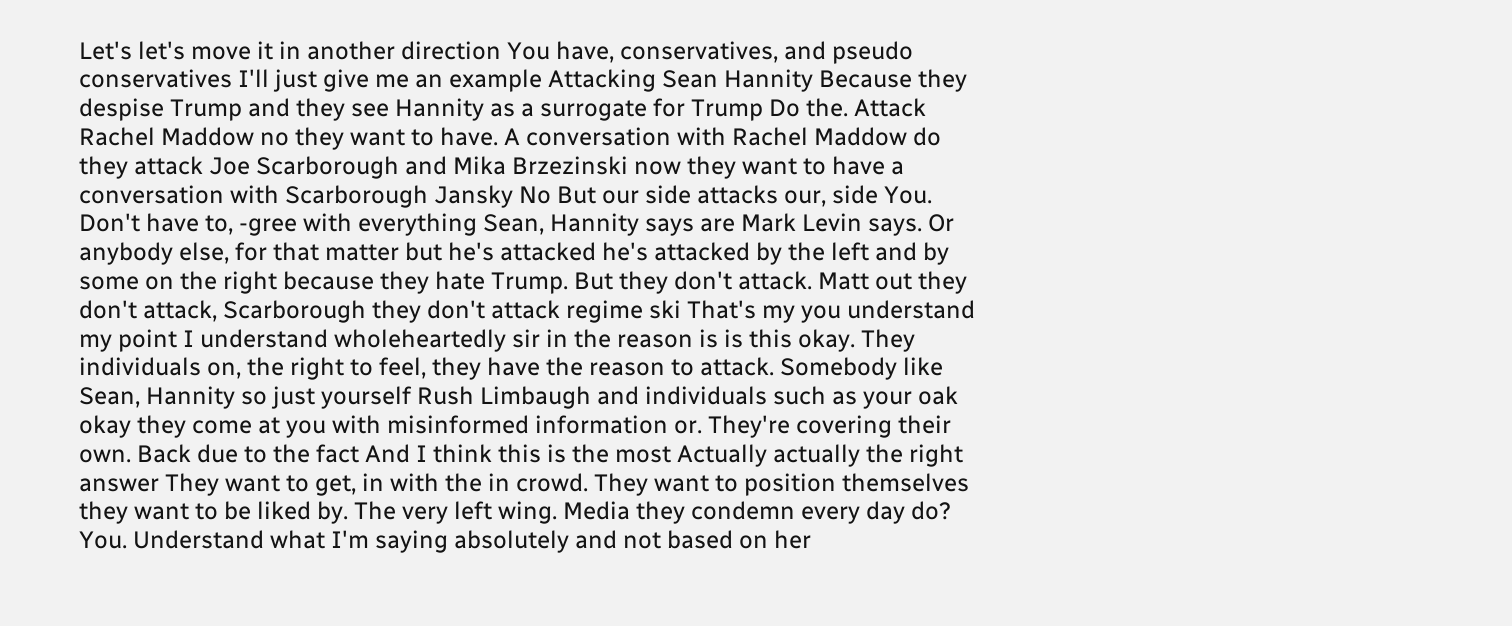Let's let's move it in another direction You have, conservatives, and pseudo conservatives I'll just give me an example Attacking Sean Hannity Because they despise Trump and they see Hannity as a surrogate for Trump Do the. Attack Rachel Maddow no they want to have. A conversation with Rachel Maddow do they attack Joe Scarborough and Mika Brzezinski now they want to have a conversation with Scarborough Jansky No But our side attacks our, side You. Don't have to, -gree with everything Sean, Hannity says are Mark Levin says. Or anybody else, for that matter but he's attacked he's attacked by the left and by some on the right because they hate Trump. But they don't attack. Matt out they don't attack, Scarborough they don't attack regime ski That's my you understand my point I understand wholeheartedly sir in the reason is is this okay. They individuals on, the right to feel, they have the reason to attack. Somebody like Sean, Hannity so just yourself Rush Limbaugh and individuals such as your oak okay they come at you with misinformed information or. They're covering their own. Back due to the fact And I think this is the most Actually actually the right answer They want to get, in with the in crowd. They want to position themselves they want to be liked by. The very left wing. Media they condemn every day do? You. Understand what I'm saying absolutely and not based on her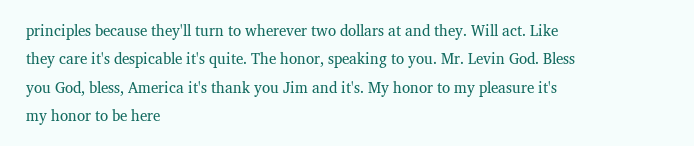principles because they'll turn to wherever two dollars at and they. Will act. Like they care it's despicable it's quite. The honor, speaking to you. Mr. Levin God. Bless you God, bless, America it's thank you Jim and it's. My honor to my pleasure it's my honor to be here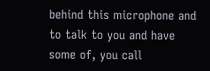behind this microphone and to talk to you and have some of, you call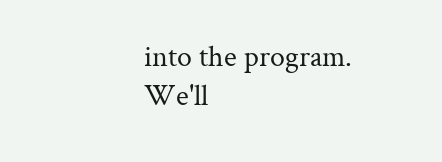into the program. We'll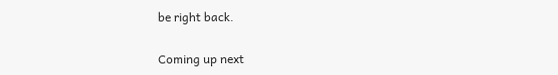be right back.

Coming up next